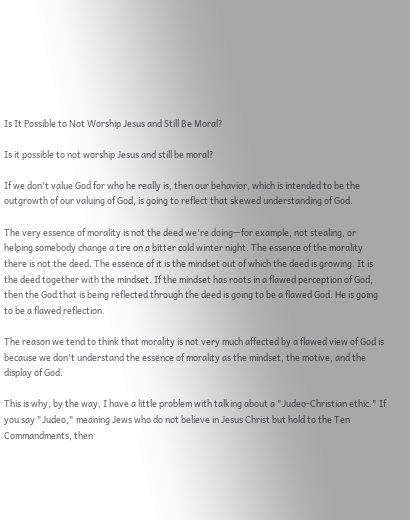Is It Possible to Not Worship Jesus and Still Be Moral?

Is it possible to not worship Jesus and still be moral?

If we don't value God for who he really is, then our behavior, which is intended to be the outgrowth of our valuing of God, is going to reflect that skewed understanding of God.

The very essence of morality is not the deed we're doing—for example, not stealing, or helping somebody change a tire on a bitter cold winter night. The essence of the morality there is not the deed. The essence of it is the mindset out of which the deed is growing. It is the deed together with the mindset. If the mindset has roots in a flawed perception of God, then the God that is being reflected through the deed is going to be a flawed God. He is going to be a flawed reflection.

The reason we tend to think that morality is not very much affected by a flawed view of God is because we don't understand the essence of morality as the mindset, the motive, and the display of God.

This is why, by the way, I have a little problem with talking about a "Judeo-Christian ethic." If you say "Judeo," meaning Jews who do not believe in Jesus Christ but hold to the Ten Commandments, then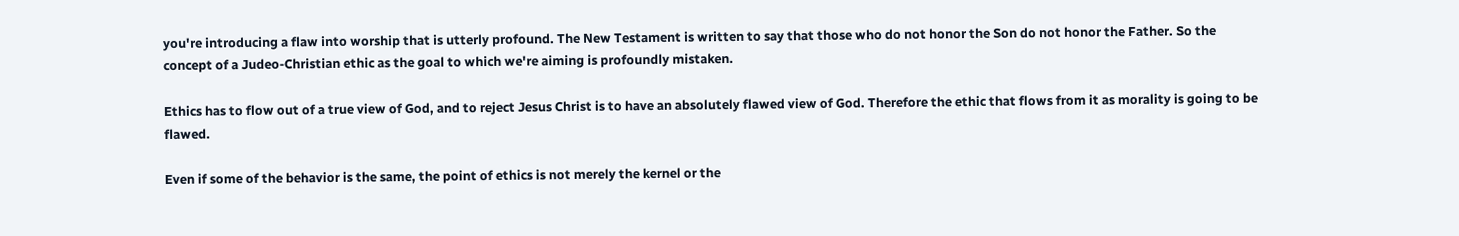you're introducing a flaw into worship that is utterly profound. The New Testament is written to say that those who do not honor the Son do not honor the Father. So the concept of a Judeo-Christian ethic as the goal to which we're aiming is profoundly mistaken.

Ethics has to flow out of a true view of God, and to reject Jesus Christ is to have an absolutely flawed view of God. Therefore the ethic that flows from it as morality is going to be flawed.

Even if some of the behavior is the same, the point of ethics is not merely the kernel or the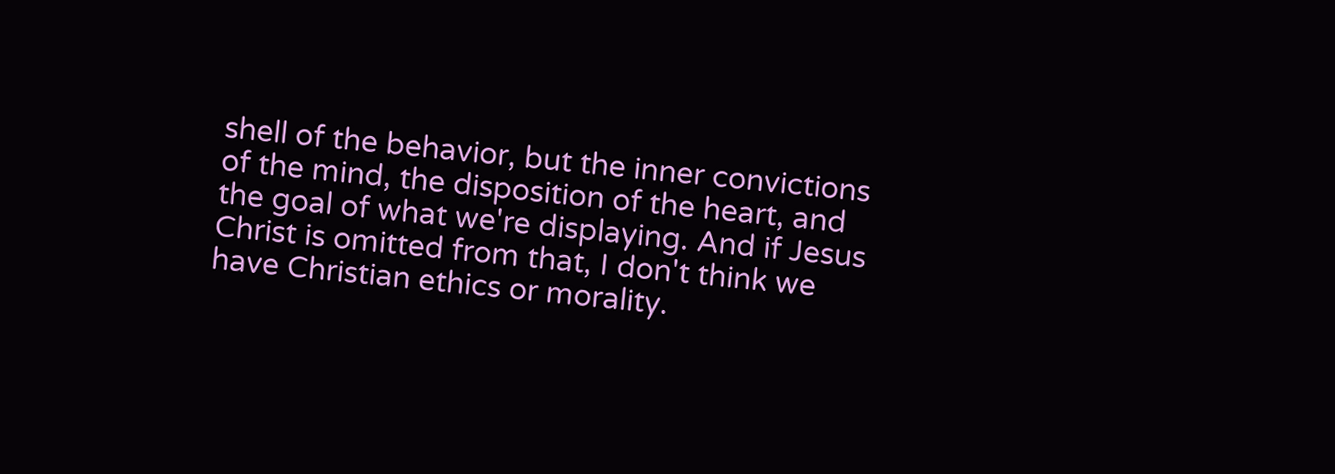shell of the behavior, but the inner convictions of the mind, the disposition of the heart, and the goal of what we're displaying. And if Jesus Christ is omitted from that, I don't think we have Christian ethics or morality.